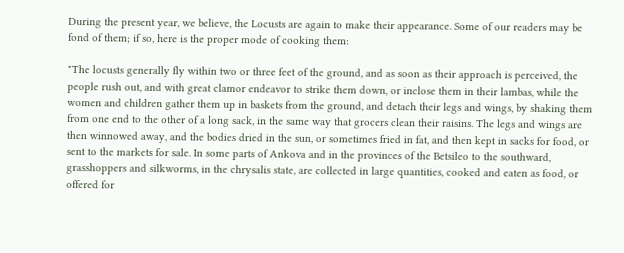During the present year, we believe, the Locusts are again to make their appearance. Some of our readers may be fond of them; if so, here is the proper mode of cooking them:

"The locusts generally fly within two or three feet of the ground, and as soon as their approach is perceived, the people rush out, and with great clamor endeavor to strike them down, or inclose them in their lambas, while the women and children gather them up in baskets from the ground, and detach their legs and wings, by shaking them from one end to the other of a long sack, in the same way that grocers clean their raisins. The legs and wings are then winnowed away, and the bodies dried in the sun, or sometimes fried in fat, and then kept in sacks for food, or sent to the markets for sale. In some parts of Ankova and in the provinces of the Betsileo to the southward, grasshoppers and silkworms, in the chrysalis state, are collected in large quantities, cooked and eaten as food, or offered for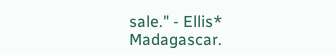sale." - Ellis* Madagascar.